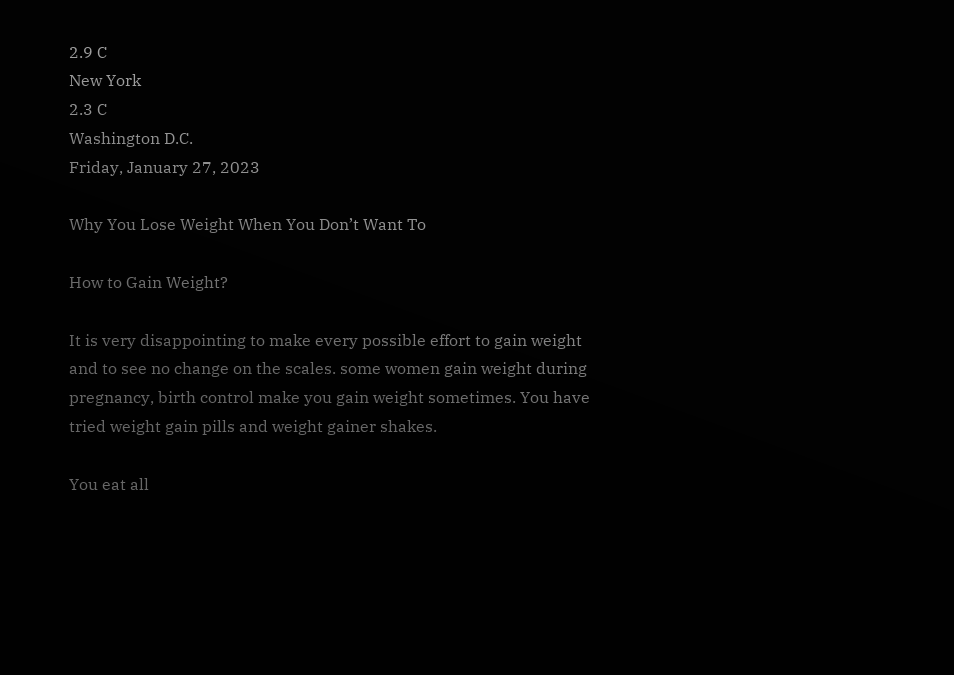2.9 C
New York
2.3 C
Washington D.C.
Friday, January 27, 2023

Why You Lose Weight When You Don’t Want To

How to Gain Weight?

It is very disappointing to make every possible effort to gain weight and to see no change on the scales. some women gain weight during pregnancy, birth control make you gain weight sometimes. You have tried weight gain pills and weight gainer shakes.

You eat all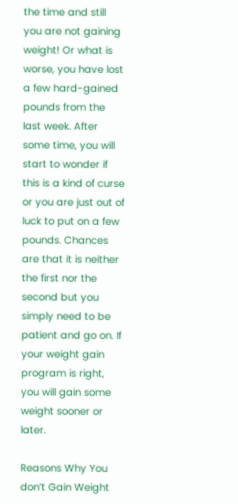the time and still you are not gaining weight! Or what is worse, you have lost a few hard-gained pounds from the last week. After some time, you will start to wonder if this is a kind of curse or you are just out of luck to put on a few pounds. Chances are that it is neither the first nor the second but you simply need to be patient and go on. If your weight gain program is right, you will gain some weight sooner or later.

Reasons Why You don’t Gain Weight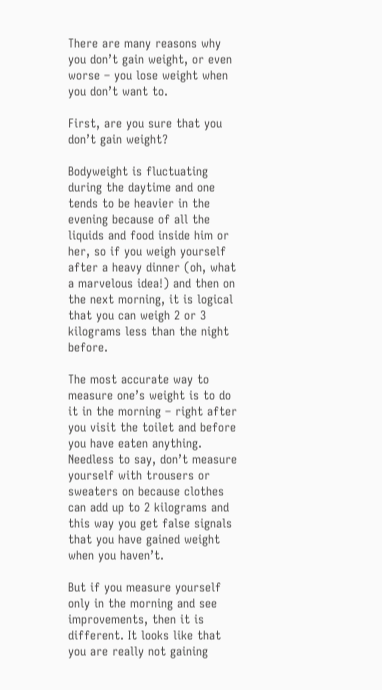There are many reasons why you don’t gain weight, or even worse – you lose weight when you don’t want to.

First, are you sure that you don’t gain weight?

Bodyweight is fluctuating during the daytime and one tends to be heavier in the evening because of all the liquids and food inside him or her, so if you weigh yourself after a heavy dinner (oh, what a marvelous idea!) and then on the next morning, it is logical that you can weigh 2 or 3 kilograms less than the night before.

The most accurate way to measure one’s weight is to do it in the morning – right after you visit the toilet and before you have eaten anything. Needless to say, don’t measure yourself with trousers or sweaters on because clothes can add up to 2 kilograms and this way you get false signals that you have gained weight when you haven’t.

But if you measure yourself only in the morning and see improvements, then it is different. It looks like that you are really not gaining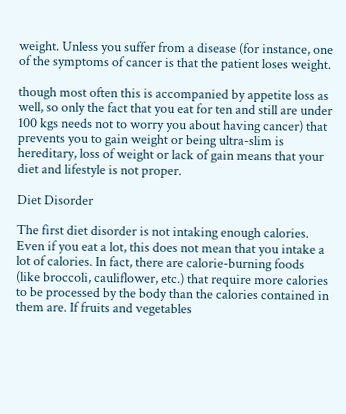weight. Unless you suffer from a disease (for instance, one of the symptoms of cancer is that the patient loses weight.

though most often this is accompanied by appetite loss as well, so only the fact that you eat for ten and still are under 100 kgs needs not to worry you about having cancer) that prevents you to gain weight or being ultra-slim is hereditary, loss of weight or lack of gain means that your diet and lifestyle is not proper.

Diet Disorder

The first diet disorder is not intaking enough calories. Even if you eat a lot, this does not mean that you intake a lot of calories. In fact, there are calorie-burning foods (like broccoli, cauliflower, etc.) that require more calories to be processed by the body than the calories contained in them are. If fruits and vegetables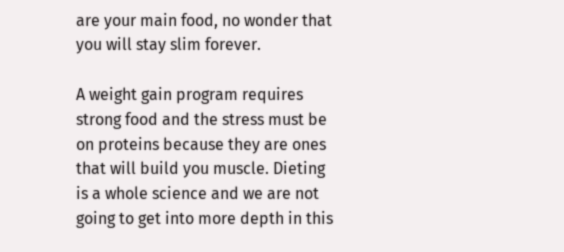are your main food, no wonder that you will stay slim forever.

A weight gain program requires strong food and the stress must be on proteins because they are ones that will build you muscle. Dieting is a whole science and we are not going to get into more depth in this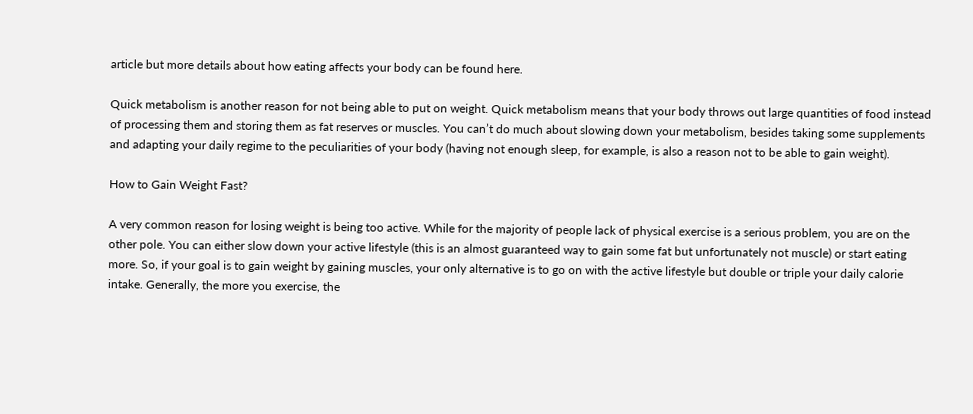article but more details about how eating affects your body can be found here.

Quick metabolism is another reason for not being able to put on weight. Quick metabolism means that your body throws out large quantities of food instead of processing them and storing them as fat reserves or muscles. You can’t do much about slowing down your metabolism, besides taking some supplements and adapting your daily regime to the peculiarities of your body (having not enough sleep, for example, is also a reason not to be able to gain weight).

How to Gain Weight Fast?

A very common reason for losing weight is being too active. While for the majority of people lack of physical exercise is a serious problem, you are on the other pole. You can either slow down your active lifestyle (this is an almost guaranteed way to gain some fat but unfortunately not muscle) or start eating more. So, if your goal is to gain weight by gaining muscles, your only alternative is to go on with the active lifestyle but double or triple your daily calorie intake. Generally, the more you exercise, the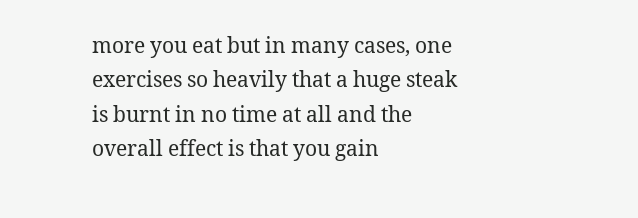more you eat but in many cases, one exercises so heavily that a huge steak is burnt in no time at all and the overall effect is that you gain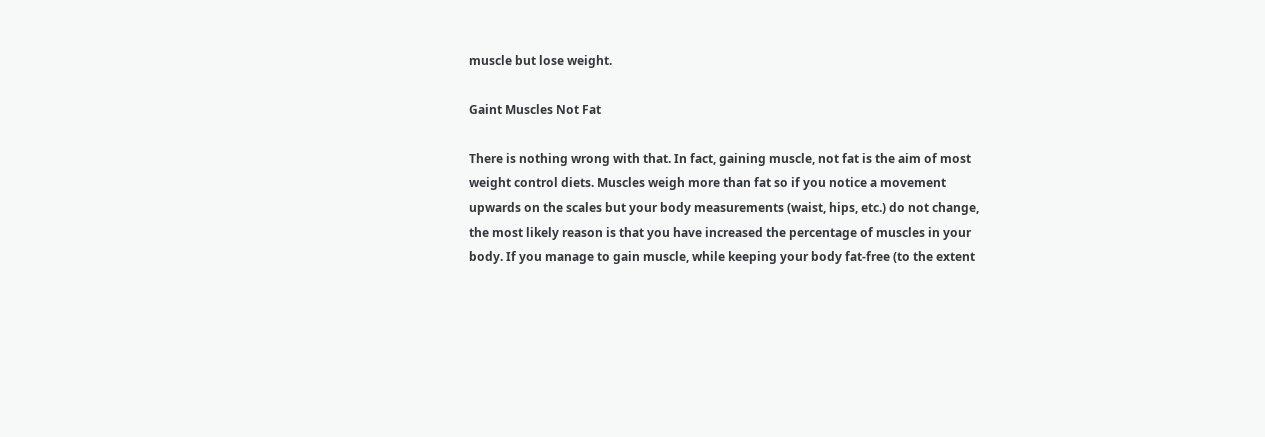muscle but lose weight.

Gaint Muscles Not Fat

There is nothing wrong with that. In fact, gaining muscle, not fat is the aim of most weight control diets. Muscles weigh more than fat so if you notice a movement upwards on the scales but your body measurements (waist, hips, etc.) do not change, the most likely reason is that you have increased the percentage of muscles in your body. If you manage to gain muscle, while keeping your body fat-free (to the extent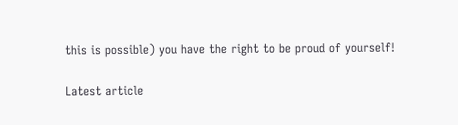this is possible) you have the right to be proud of yourself!

Latest article